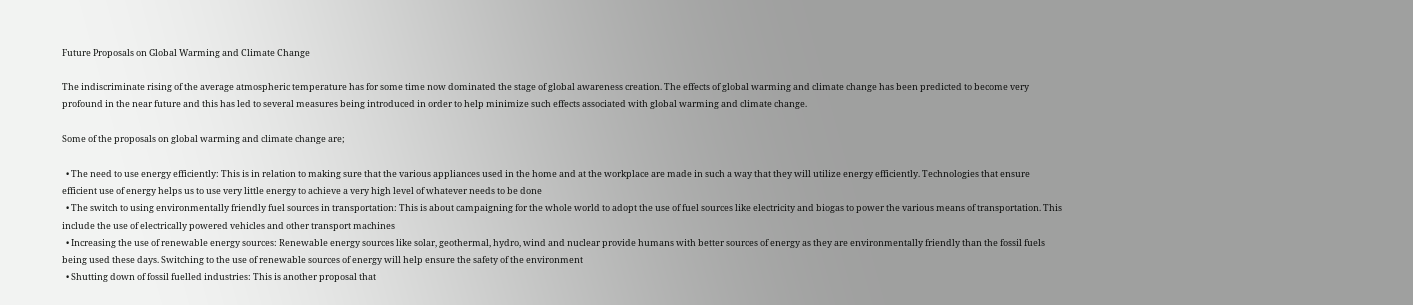Future Proposals on Global Warming and Climate Change

The indiscriminate rising of the average atmospheric temperature has for some time now dominated the stage of global awareness creation. The effects of global warming and climate change has been predicted to become very profound in the near future and this has led to several measures being introduced in order to help minimize such effects associated with global warming and climate change.

Some of the proposals on global warming and climate change are;

  • The need to use energy efficiently: This is in relation to making sure that the various appliances used in the home and at the workplace are made in such a way that they will utilize energy efficiently. Technologies that ensure efficient use of energy helps us to use very little energy to achieve a very high level of whatever needs to be done
  • The switch to using environmentally friendly fuel sources in transportation: This is about campaigning for the whole world to adopt the use of fuel sources like electricity and biogas to power the various means of transportation. This include the use of electrically powered vehicles and other transport machines
  • Increasing the use of renewable energy sources: Renewable energy sources like solar, geothermal, hydro, wind and nuclear provide humans with better sources of energy as they are environmentally friendly than the fossil fuels being used these days. Switching to the use of renewable sources of energy will help ensure the safety of the environment
  • Shutting down of fossil fuelled industries: This is another proposal that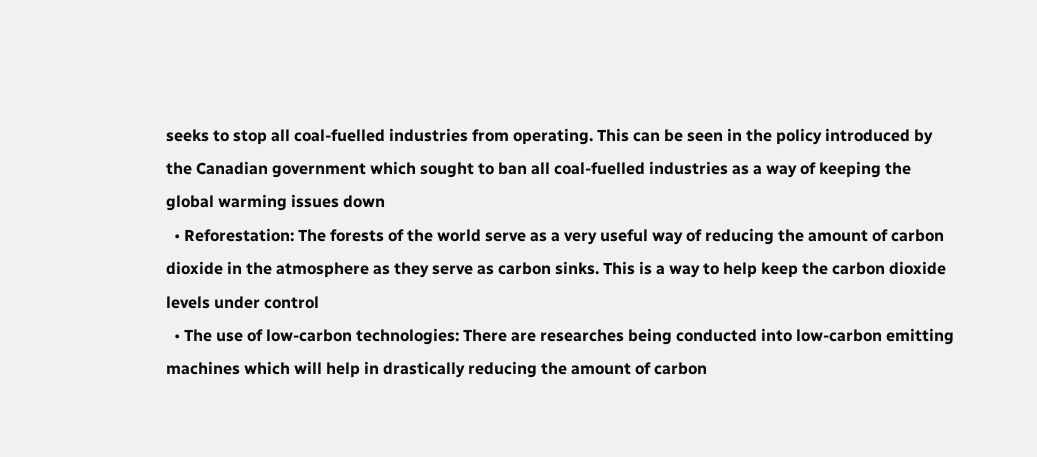seeks to stop all coal-fuelled industries from operating. This can be seen in the policy introduced by the Canadian government which sought to ban all coal-fuelled industries as a way of keeping the global warming issues down
  • Reforestation: The forests of the world serve as a very useful way of reducing the amount of carbon dioxide in the atmosphere as they serve as carbon sinks. This is a way to help keep the carbon dioxide levels under control
  • The use of low-carbon technologies: There are researches being conducted into low-carbon emitting machines which will help in drastically reducing the amount of carbon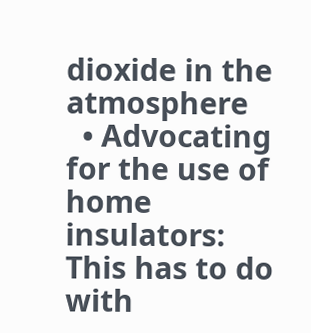dioxide in the atmosphere
  • Advocating for the use of home insulators: This has to do with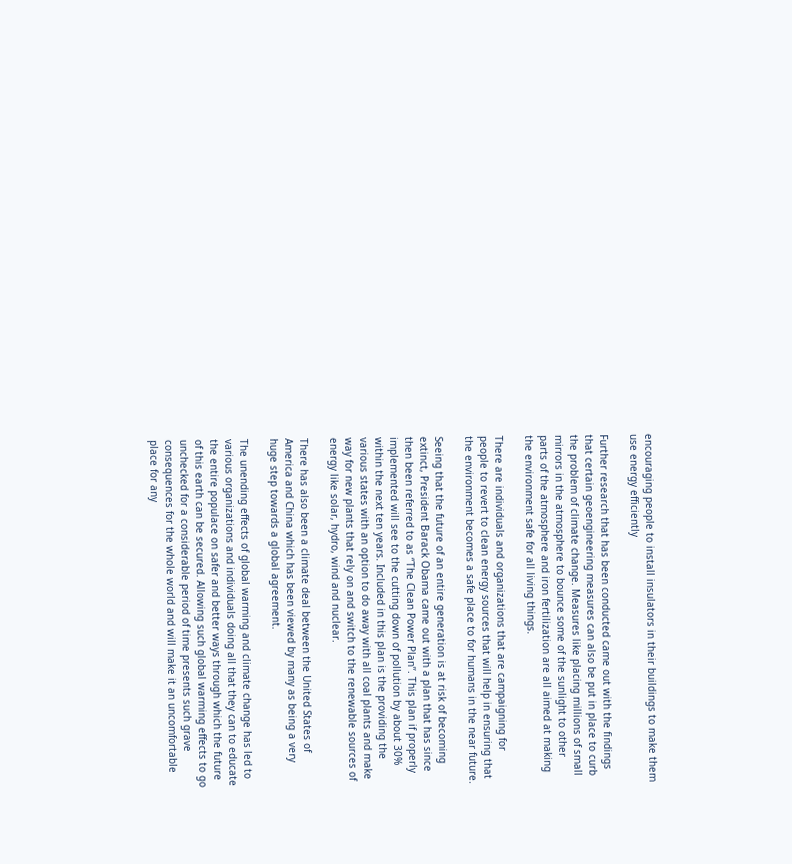encouraging people to install insulators in their buildings to make them use energy efficiently

Further research that has been conducted came out with the findings that certain geoengineering measures can also be put in place to curb the problem of climate change. Measures like placing millions of small mirrors in the atmosphere to bounce some of the sunlight to other parts of the atmosphere and iron fertilization are all aimed at making the environment safe for all living things.

There are individuals and organizations that are campaigning for people to revert to clean energy sources that will help in ensuring that the environment becomes a safe place to for humans in the near future.

Seeing that the future of an entire generation is at risk of becoming extinct, President Barack Obama came out with a plan that has since then been referred to as ‘’The Clean Power Plan’’. This plan if properly implemented will see to the cutting down of pollution by about 30% within the next ten years. Included in this plan is the providing the various states with an option to do away with all coal plants and make way for new plants that rely on and switch to the renewable sources of energy like solar, hydro, wind and nuclear.

There has also been a climate deal between the United States of America and China which has been viewed by many as being a very huge step towards a global agreement.

The unending effects of global warming and climate change has led to various organizations and individuals doing all that they can to educate the entire populace on safer and better ways through which the future of this earth can be secured. Allowing such global warming effects to go unchecked for a considerable period of time presents such grave consequences for the whole world and will make it an uncomfortable place for any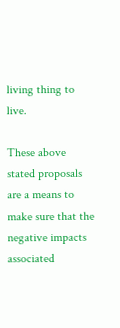living thing to live.

These above stated proposals are a means to make sure that the negative impacts associated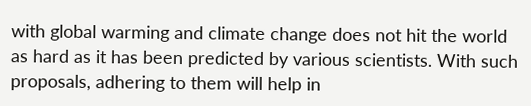with global warming and climate change does not hit the world as hard as it has been predicted by various scientists. With such proposals, adhering to them will help in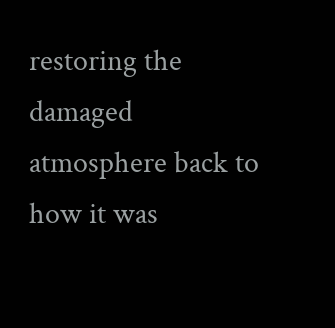restoring the damaged atmosphere back to how it was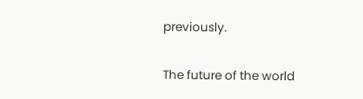previously.

The future of the world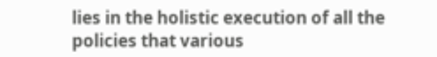lies in the holistic execution of all the policies that various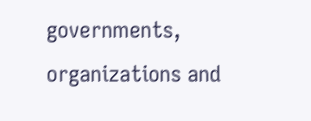governments, organizations and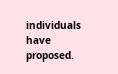individuals have proposed.